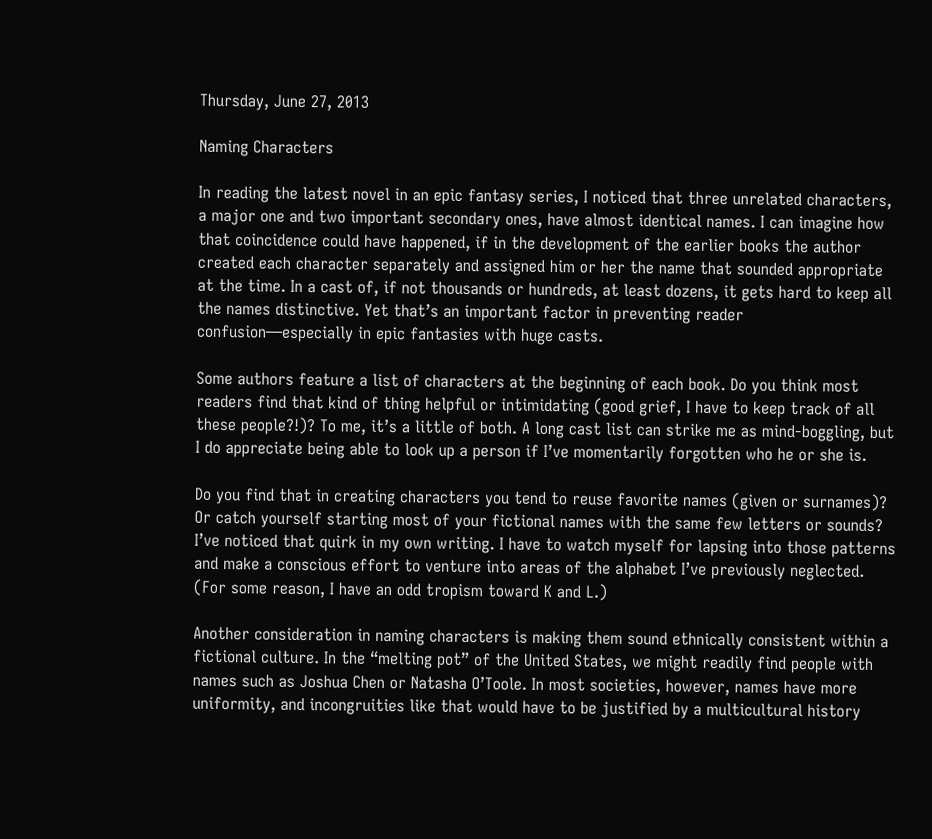Thursday, June 27, 2013

Naming Characters

In reading the latest novel in an epic fantasy series, I noticed that three unrelated characters, a major one and two important secondary ones, have almost identical names. I can imagine how that coincidence could have happened, if in the development of the earlier books the author created each character separately and assigned him or her the name that sounded appropriate at the time. In a cast of, if not thousands or hundreds, at least dozens, it gets hard to keep all the names distinctive. Yet that’s an important factor in preventing reader confusion—especially in epic fantasies with huge casts.

Some authors feature a list of characters at the beginning of each book. Do you think most readers find that kind of thing helpful or intimidating (good grief, I have to keep track of all these people?!)? To me, it’s a little of both. A long cast list can strike me as mind-boggling, but I do appreciate being able to look up a person if I’ve momentarily forgotten who he or she is.

Do you find that in creating characters you tend to reuse favorite names (given or surnames)? Or catch yourself starting most of your fictional names with the same few letters or sounds? I’ve noticed that quirk in my own writing. I have to watch myself for lapsing into those patterns and make a conscious effort to venture into areas of the alphabet I’ve previously neglected. (For some reason, I have an odd tropism toward K and L.)

Another consideration in naming characters is making them sound ethnically consistent within a fictional culture. In the “melting pot” of the United States, we might readily find people with names such as Joshua Chen or Natasha O’Toole. In most societies, however, names have more uniformity, and incongruities like that would have to be justified by a multicultural history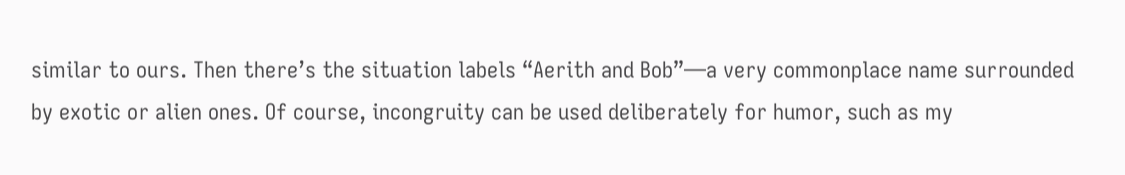similar to ours. Then there’s the situation labels “Aerith and Bob”—a very commonplace name surrounded by exotic or alien ones. Of course, incongruity can be used deliberately for humor, such as my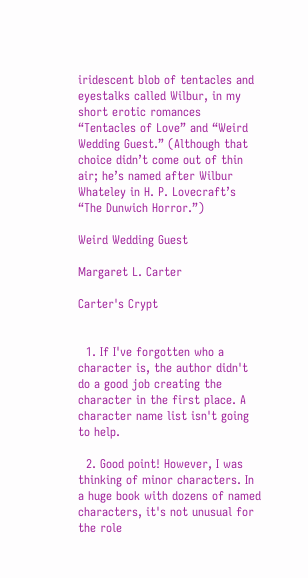iridescent blob of tentacles and eyestalks called Wilbur, in my short erotic romances “Tentacles of Love” and “Weird Wedding Guest.” (Although that choice didn’t come out of thin air; he’s named after Wilbur Whateley in H. P. Lovecraft’s “The Dunwich Horror.”)

Weird Wedding Guest

Margaret L. Carter

Carter's Crypt


  1. If I've forgotten who a character is, the author didn't do a good job creating the character in the first place. A character name list isn't going to help.

  2. Good point! However, I was thinking of minor characters. In a huge book with dozens of named characters, it's not unusual for the role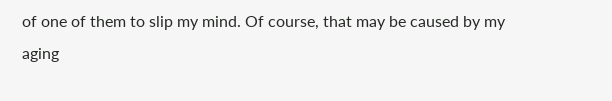of one of them to slip my mind. Of course, that may be caused by my aging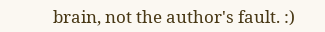brain, not the author's fault. :)